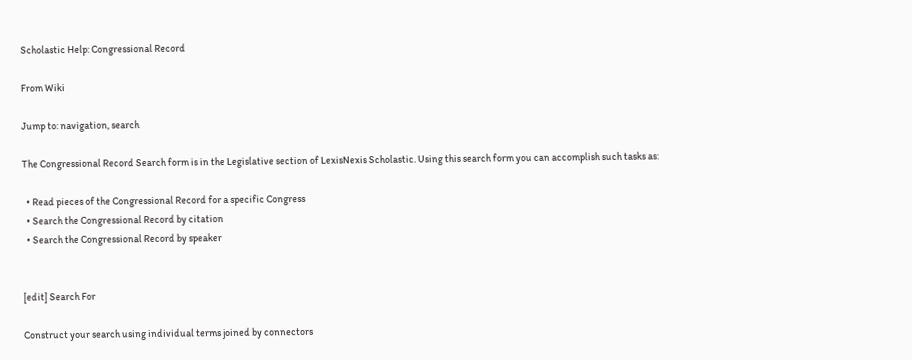Scholastic Help: Congressional Record

From Wiki

Jump to: navigation, search

The Congressional Record Search form is in the Legislative section of LexisNexis Scholastic. Using this search form you can accomplish such tasks as:

  • Read pieces of the Congressional Record for a specific Congress
  • Search the Congressional Record by citation
  • Search the Congressional Record by speaker


[edit] Search For

Construct your search using individual terms joined by connectors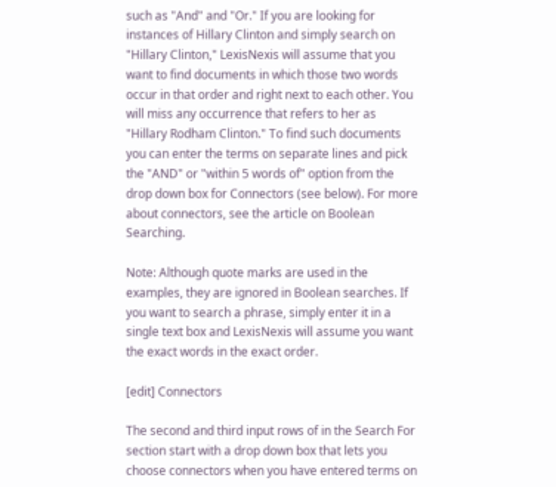such as "And" and "Or." If you are looking for instances of Hillary Clinton and simply search on "Hillary Clinton," LexisNexis will assume that you want to find documents in which those two words occur in that order and right next to each other. You will miss any occurrence that refers to her as "Hillary Rodham Clinton." To find such documents you can enter the terms on separate lines and pick the "AND" or "within 5 words of" option from the drop down box for Connectors (see below). For more about connectors, see the article on Boolean Searching.

Note: Although quote marks are used in the examples, they are ignored in Boolean searches. If you want to search a phrase, simply enter it in a single text box and LexisNexis will assume you want the exact words in the exact order.

[edit] Connectors

The second and third input rows of in the Search For section start with a drop down box that lets you choose connectors when you have entered terms on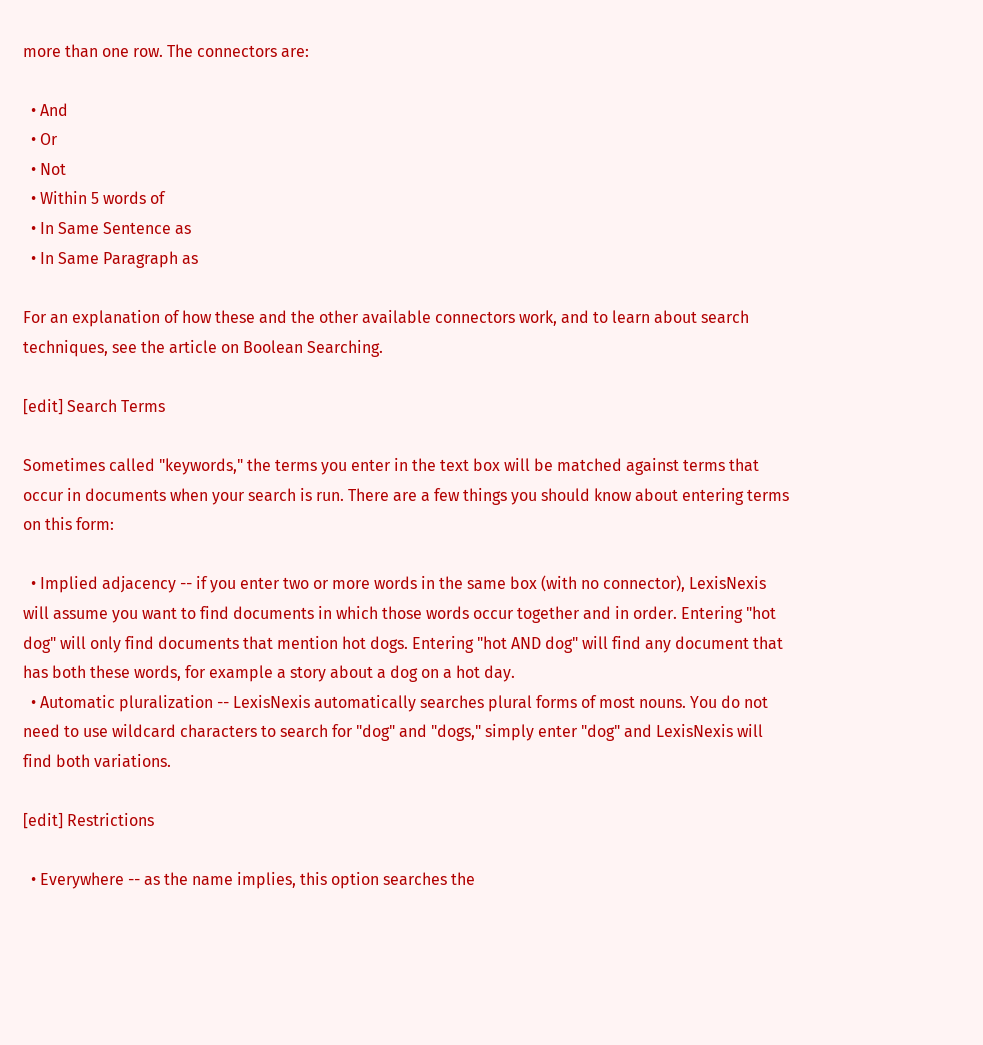more than one row. The connectors are:

  • And
  • Or
  • Not
  • Within 5 words of
  • In Same Sentence as
  • In Same Paragraph as

For an explanation of how these and the other available connectors work, and to learn about search techniques, see the article on Boolean Searching.

[edit] Search Terms

Sometimes called "keywords," the terms you enter in the text box will be matched against terms that occur in documents when your search is run. There are a few things you should know about entering terms on this form:

  • Implied adjacency -- if you enter two or more words in the same box (with no connector), LexisNexis will assume you want to find documents in which those words occur together and in order. Entering "hot dog" will only find documents that mention hot dogs. Entering "hot AND dog" will find any document that has both these words, for example a story about a dog on a hot day.
  • Automatic pluralization -- LexisNexis automatically searches plural forms of most nouns. You do not need to use wildcard characters to search for "dog" and "dogs," simply enter "dog" and LexisNexis will find both variations.

[edit] Restrictions

  • Everywhere -- as the name implies, this option searches the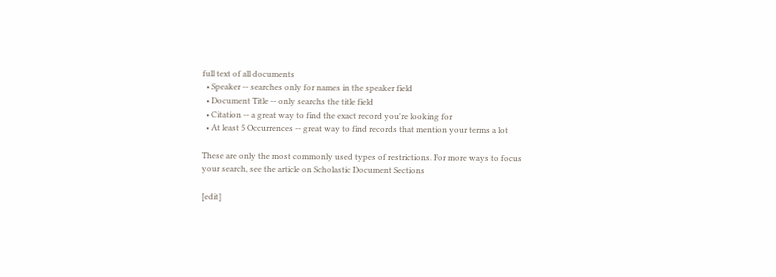full text of all documents
  • Speaker -- searches only for names in the speaker field
  • Document Title -- only searchs the title field
  • Citation -- a great way to find the exact record you're looking for
  • At least 5 Occurrences -- great way to find records that mention your terms a lot

These are only the most commonly used types of restrictions. For more ways to focus your search, see the article on Scholastic Document Sections

[edit]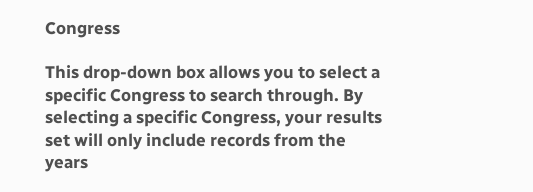Congress

This drop-down box allows you to select a specific Congress to search through. By selecting a specific Congress, your results set will only include records from the years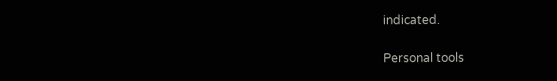indicated.

Personal tools